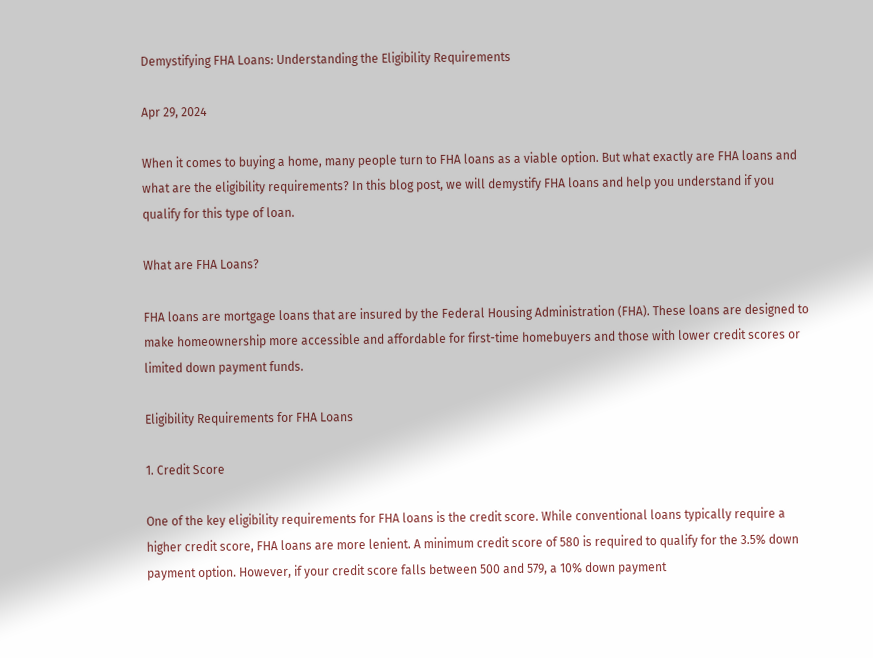Demystifying FHA Loans: Understanding the Eligibility Requirements

Apr 29, 2024

When it comes to buying a home, many people turn to FHA loans as a viable option. But what exactly are FHA loans and what are the eligibility requirements? In this blog post, we will demystify FHA loans and help you understand if you qualify for this type of loan.

What are FHA Loans?

FHA loans are mortgage loans that are insured by the Federal Housing Administration (FHA). These loans are designed to make homeownership more accessible and affordable for first-time homebuyers and those with lower credit scores or limited down payment funds.

Eligibility Requirements for FHA Loans

1. Credit Score

One of the key eligibility requirements for FHA loans is the credit score. While conventional loans typically require a higher credit score, FHA loans are more lenient. A minimum credit score of 580 is required to qualify for the 3.5% down payment option. However, if your credit score falls between 500 and 579, a 10% down payment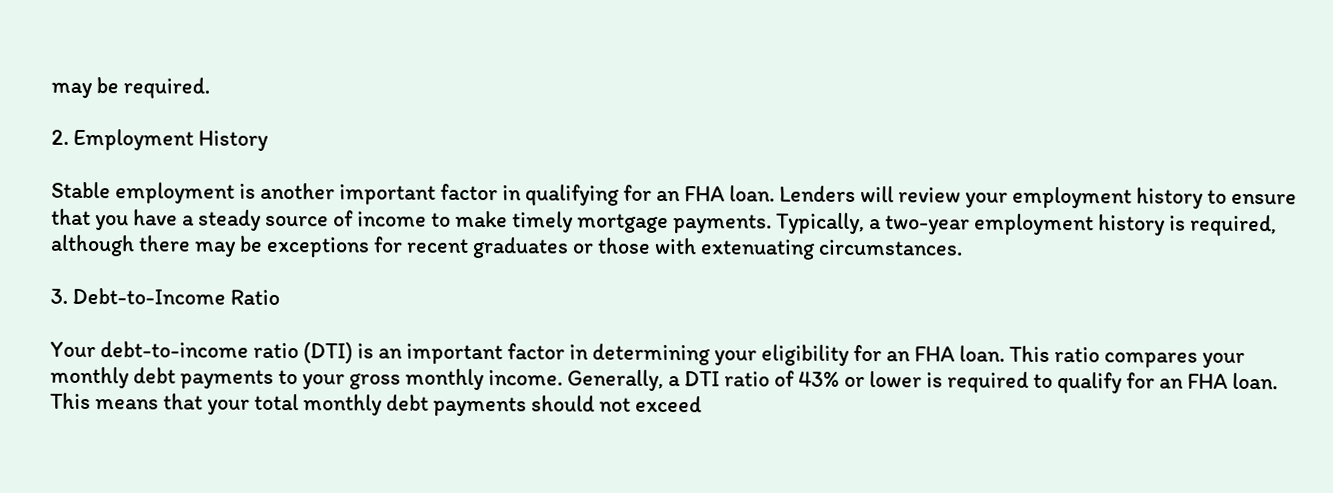may be required.

2. Employment History

Stable employment is another important factor in qualifying for an FHA loan. Lenders will review your employment history to ensure that you have a steady source of income to make timely mortgage payments. Typically, a two-year employment history is required, although there may be exceptions for recent graduates or those with extenuating circumstances.

3. Debt-to-Income Ratio

Your debt-to-income ratio (DTI) is an important factor in determining your eligibility for an FHA loan. This ratio compares your monthly debt payments to your gross monthly income. Generally, a DTI ratio of 43% or lower is required to qualify for an FHA loan. This means that your total monthly debt payments should not exceed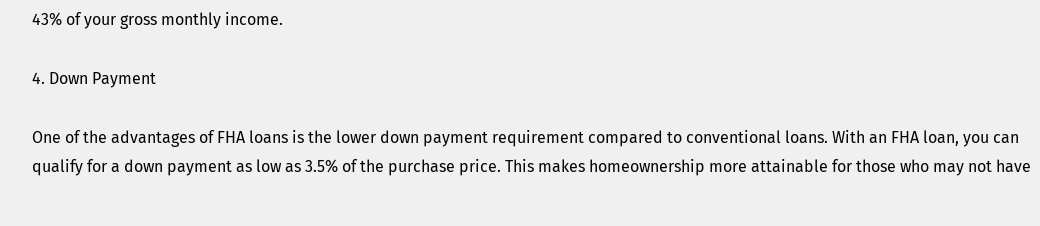43% of your gross monthly income.

4. Down Payment

One of the advantages of FHA loans is the lower down payment requirement compared to conventional loans. With an FHA loan, you can qualify for a down payment as low as 3.5% of the purchase price. This makes homeownership more attainable for those who may not have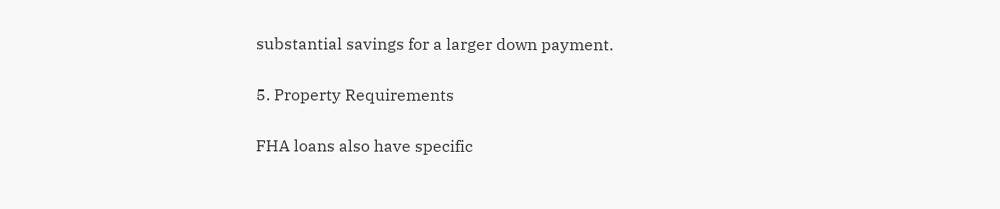substantial savings for a larger down payment.

5. Property Requirements

FHA loans also have specific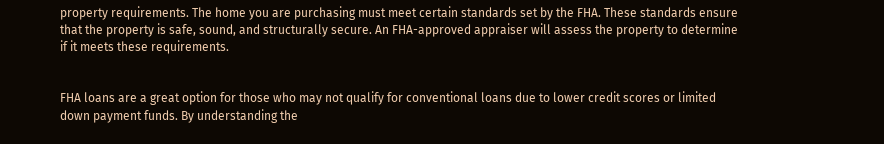property requirements. The home you are purchasing must meet certain standards set by the FHA. These standards ensure that the property is safe, sound, and structurally secure. An FHA-approved appraiser will assess the property to determine if it meets these requirements.


FHA loans are a great option for those who may not qualify for conventional loans due to lower credit scores or limited down payment funds. By understanding the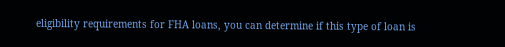eligibility requirements for FHA loans, you can determine if this type of loan is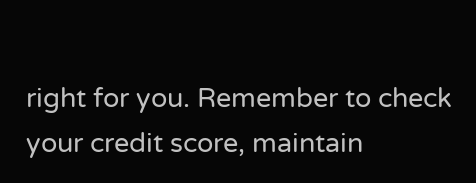right for you. Remember to check your credit score, maintain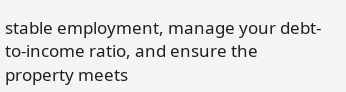stable employment, manage your debt-to-income ratio, and ensure the property meets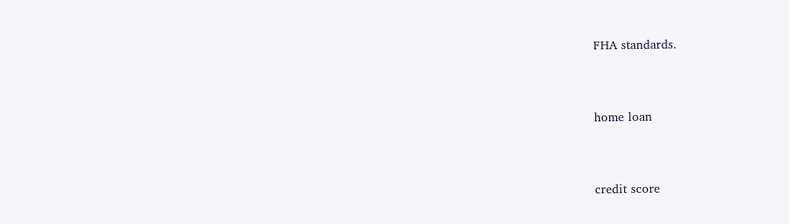FHA standards.


home loan


credit score